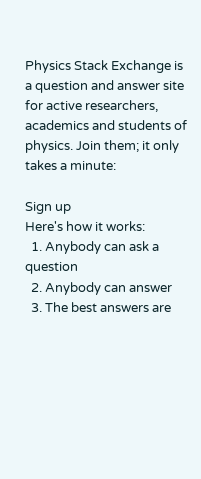Physics Stack Exchange is a question and answer site for active researchers, academics and students of physics. Join them; it only takes a minute:

Sign up
Here's how it works:
  1. Anybody can ask a question
  2. Anybody can answer
  3. The best answers are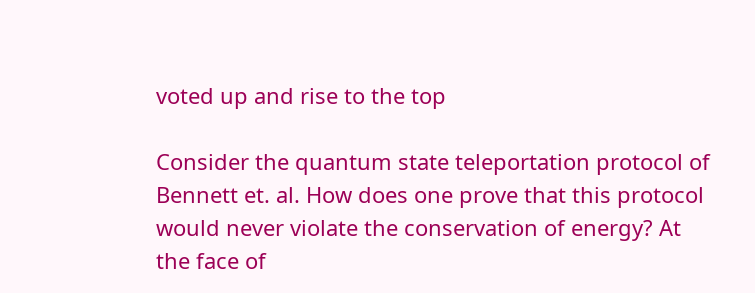voted up and rise to the top

Consider the quantum state teleportation protocol of Bennett et. al. How does one prove that this protocol would never violate the conservation of energy? At the face of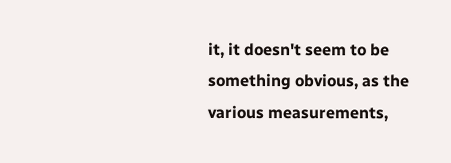it, it doesn't seem to be something obvious, as the various measurements,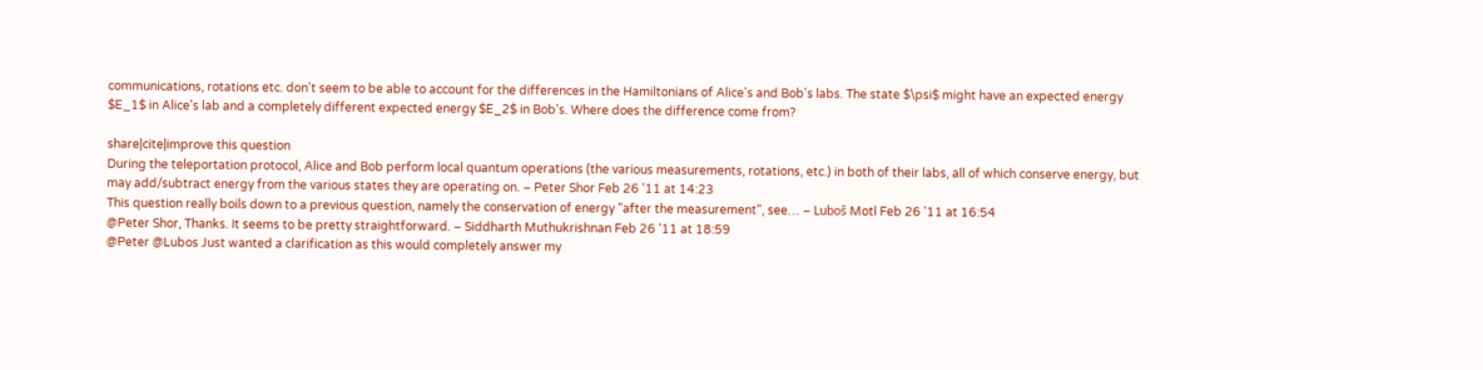communications, rotations etc. don't seem to be able to account for the differences in the Hamiltonians of Alice's and Bob's labs. The state $\psi$ might have an expected energy $E_1$ in Alice's lab and a completely different expected energy $E_2$ in Bob's. Where does the difference come from?

share|cite|improve this question
During the teleportation protocol, Alice and Bob perform local quantum operations (the various measurements, rotations, etc.) in both of their labs, all of which conserve energy, but may add/subtract energy from the various states they are operating on. – Peter Shor Feb 26 '11 at 14:23
This question really boils down to a previous question, namely the conservation of energy "after the measurement", see… – Luboš Motl Feb 26 '11 at 16:54
@Peter Shor, Thanks. It seems to be pretty straightforward. – Siddharth Muthukrishnan Feb 26 '11 at 18:59
@Peter @Lubos Just wanted a clarification as this would completely answer my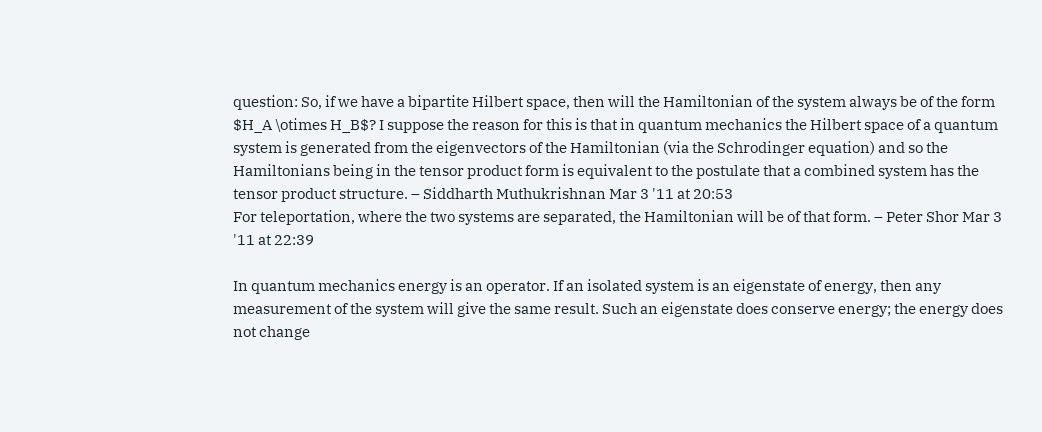question: So, if we have a bipartite Hilbert space, then will the Hamiltonian of the system always be of the form $H_A \otimes H_B$? I suppose the reason for this is that in quantum mechanics the Hilbert space of a quantum system is generated from the eigenvectors of the Hamiltonian (via the Schrodinger equation) and so the Hamiltonians being in the tensor product form is equivalent to the postulate that a combined system has the tensor product structure. – Siddharth Muthukrishnan Mar 3 '11 at 20:53
For teleportation, where the two systems are separated, the Hamiltonian will be of that form. – Peter Shor Mar 3 '11 at 22:39

In quantum mechanics energy is an operator. If an isolated system is an eigenstate of energy, then any measurement of the system will give the same result. Such an eigenstate does conserve energy; the energy does not change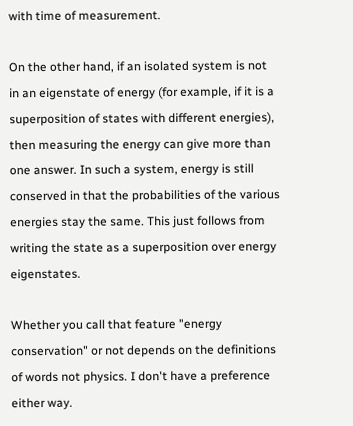with time of measurement.

On the other hand, if an isolated system is not in an eigenstate of energy (for example, if it is a superposition of states with different energies), then measuring the energy can give more than one answer. In such a system, energy is still conserved in that the probabilities of the various energies stay the same. This just follows from writing the state as a superposition over energy eigenstates.

Whether you call that feature "energy conservation" or not depends on the definitions of words not physics. I don't have a preference either way.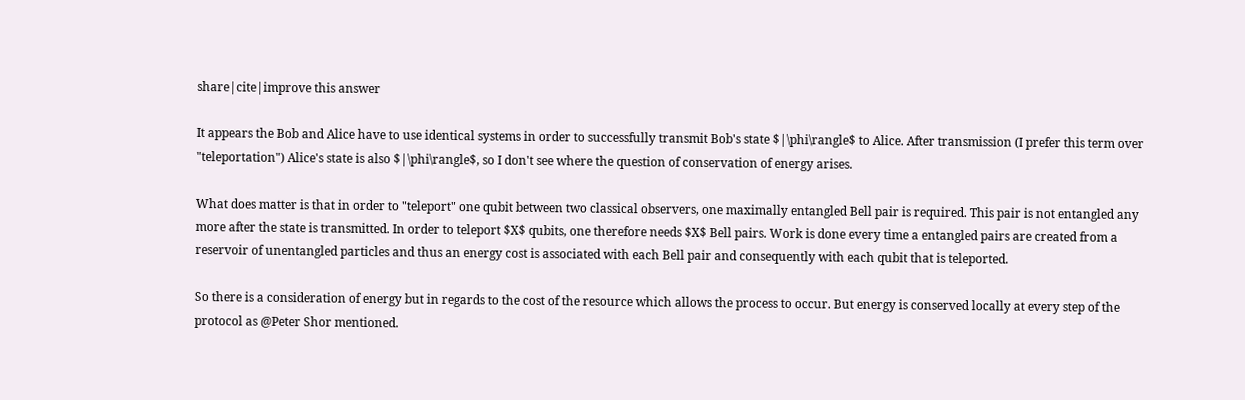share|cite|improve this answer

It appears the Bob and Alice have to use identical systems in order to successfully transmit Bob's state $|\phi\rangle$ to Alice. After transmission (I prefer this term over "teleportation") Alice's state is also $|\phi\rangle$, so I don't see where the question of conservation of energy arises.

What does matter is that in order to "teleport" one qubit between two classical observers, one maximally entangled Bell pair is required. This pair is not entangled any more after the state is transmitted. In order to teleport $X$ qubits, one therefore needs $X$ Bell pairs. Work is done every time a entangled pairs are created from a reservoir of unentangled particles and thus an energy cost is associated with each Bell pair and consequently with each qubit that is teleported.

So there is a consideration of energy but in regards to the cost of the resource which allows the process to occur. But energy is conserved locally at every step of the protocol as @Peter Shor mentioned.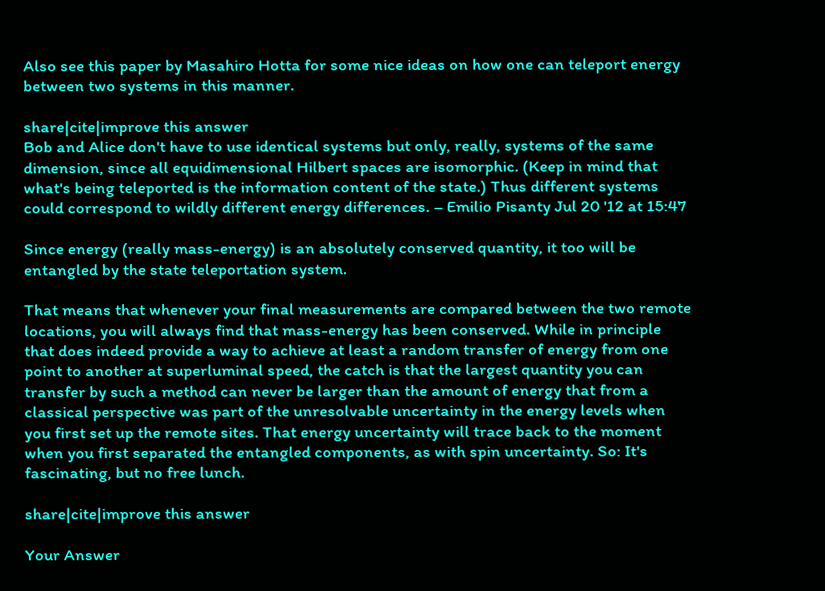Also see this paper by Masahiro Hotta for some nice ideas on how one can teleport energy between two systems in this manner.

share|cite|improve this answer
Bob and Alice don't have to use identical systems but only, really, systems of the same dimension, since all equidimensional Hilbert spaces are isomorphic. (Keep in mind that what's being teleported is the information content of the state.) Thus different systems could correspond to wildly different energy differences. – Emilio Pisanty Jul 20 '12 at 15:47

Since energy (really mass-energy) is an absolutely conserved quantity, it too will be entangled by the state teleportation system.

That means that whenever your final measurements are compared between the two remote locations, you will always find that mass-energy has been conserved. While in principle that does indeed provide a way to achieve at least a random transfer of energy from one point to another at superluminal speed, the catch is that the largest quantity you can transfer by such a method can never be larger than the amount of energy that from a classical perspective was part of the unresolvable uncertainty in the energy levels when you first set up the remote sites. That energy uncertainty will trace back to the moment when you first separated the entangled components, as with spin uncertainty. So: It's fascinating, but no free lunch.

share|cite|improve this answer

Your Answer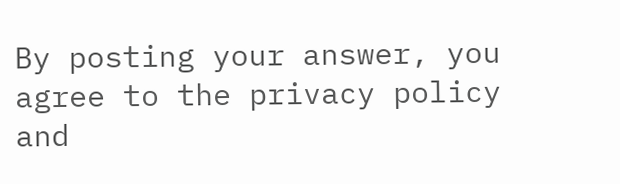By posting your answer, you agree to the privacy policy and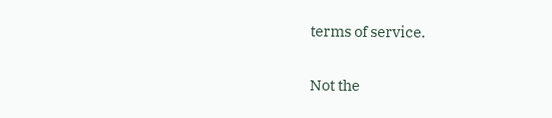terms of service.

Not the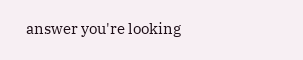answer you're looking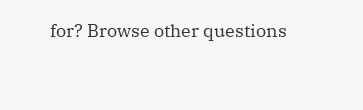for? Browse other questions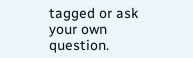tagged or ask your own question.